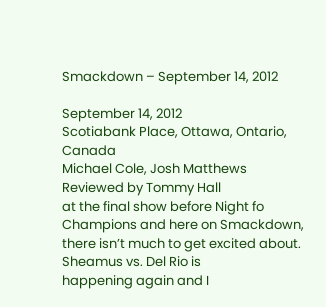Smackdown – September 14, 2012

September 14, 2012
Scotiabank Place, Ottawa, Ontario, Canada
Michael Cole, Josh Matthews
Reviewed by Tommy Hall
at the final show before Night fo Champions and here on Smackdown,
there isn’t much to get excited about. Sheamus vs. Del Rio is
happening again and I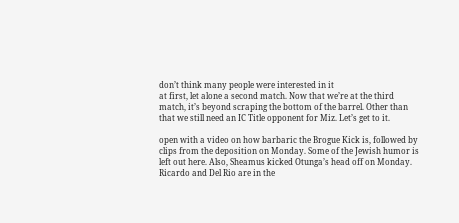don’t think many people were interested in it
at first, let alone a second match. Now that we’re at the third
match, it’s beyond scraping the bottom of the barrel. Other than
that we still need an IC Title opponent for Miz. Let’s get to it.

open with a video on how barbaric the Brogue Kick is, followed by
clips from the deposition on Monday. Some of the Jewish humor is
left out here. Also, Sheamus kicked Otunga’s head off on Monday.
Ricardo and Del Rio are in the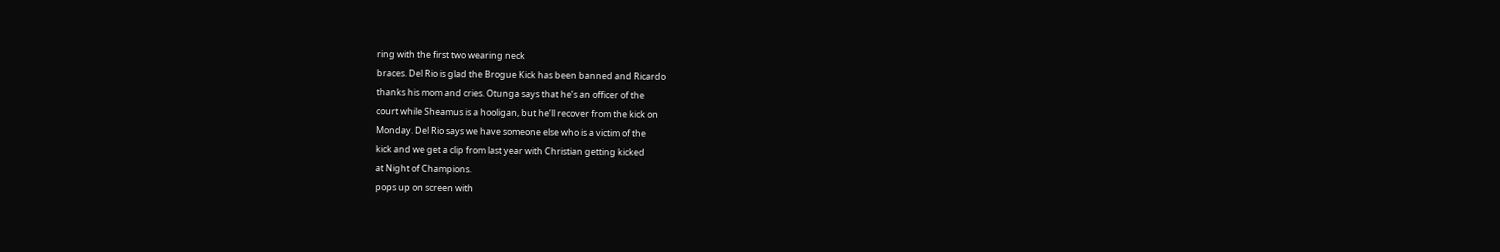ring with the first two wearing neck
braces. Del Rio is glad the Brogue Kick has been banned and Ricardo
thanks his mom and cries. Otunga says that he’s an officer of the
court while Sheamus is a hooligan, but he’ll recover from the kick on
Monday. Del Rio says we have someone else who is a victim of the
kick and we get a clip from last year with Christian getting kicked
at Night of Champions.
pops up on screen with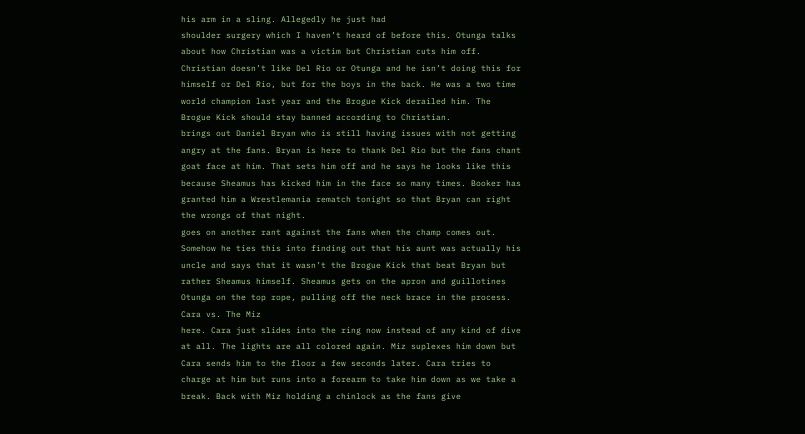his arm in a sling. Allegedly he just had
shoulder surgery which I haven’t heard of before this. Otunga talks
about how Christian was a victim but Christian cuts him off.
Christian doesn’t like Del Rio or Otunga and he isn’t doing this for
himself or Del Rio, but for the boys in the back. He was a two time
world champion last year and the Brogue Kick derailed him. The
Brogue Kick should stay banned according to Christian.
brings out Daniel Bryan who is still having issues with not getting
angry at the fans. Bryan is here to thank Del Rio but the fans chant
goat face at him. That sets him off and he says he looks like this
because Sheamus has kicked him in the face so many times. Booker has
granted him a Wrestlemania rematch tonight so that Bryan can right
the wrongs of that night.
goes on another rant against the fans when the champ comes out.
Somehow he ties this into finding out that his aunt was actually his
uncle and says that it wasn’t the Brogue Kick that beat Bryan but
rather Sheamus himself. Sheamus gets on the apron and guillotines
Otunga on the top rope, pulling off the neck brace in the process.
Cara vs. The Miz
here. Cara just slides into the ring now instead of any kind of dive
at all. The lights are all colored again. Miz suplexes him down but
Cara sends him to the floor a few seconds later. Cara tries to
charge at him but runs into a forearm to take him down as we take a
break. Back with Miz holding a chinlock as the fans give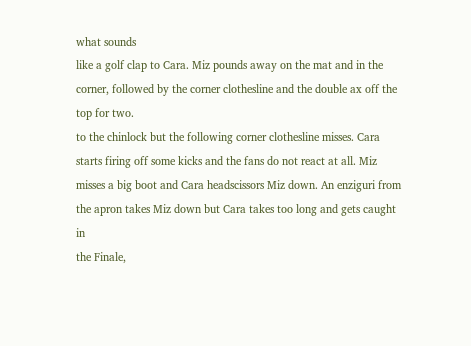what sounds
like a golf clap to Cara. Miz pounds away on the mat and in the
corner, followed by the corner clothesline and the double ax off the
top for two.
to the chinlock but the following corner clothesline misses. Cara
starts firing off some kicks and the fans do not react at all. Miz
misses a big boot and Cara headscissors Miz down. An enziguri from
the apron takes Miz down but Cara takes too long and gets caught in
the Finale,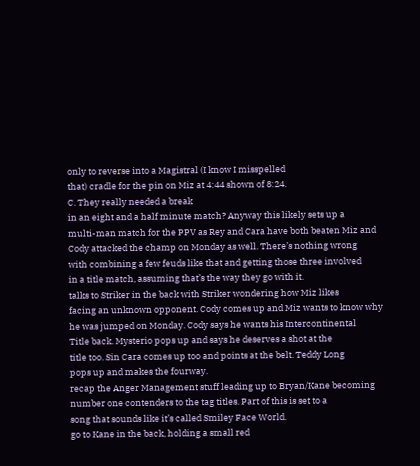only to reverse into a Magistral (I know I misspelled
that) cradle for the pin on Miz at 4:44 shown of 8:24.
C. They really needed a break
in an eight and a half minute match? Anyway this likely sets up a
multi-man match for the PPV as Rey and Cara have both beaten Miz and
Cody attacked the champ on Monday as well. There’s nothing wrong
with combining a few feuds like that and getting those three involved
in a title match, assuming that’s the way they go with it.
talks to Striker in the back with Striker wondering how Miz likes
facing an unknown opponent. Cody comes up and Miz wants to know why
he was jumped on Monday. Cody says he wants his Intercontinental
Title back. Mysterio pops up and says he deserves a shot at the
title too. Sin Cara comes up too and points at the belt. Teddy Long
pops up and makes the fourway.
recap the Anger Management stuff leading up to Bryan/Kane becoming
number one contenders to the tag titles. Part of this is set to a
song that sounds like it’s called Smiley Face World.
go to Kane in the back, holding a small red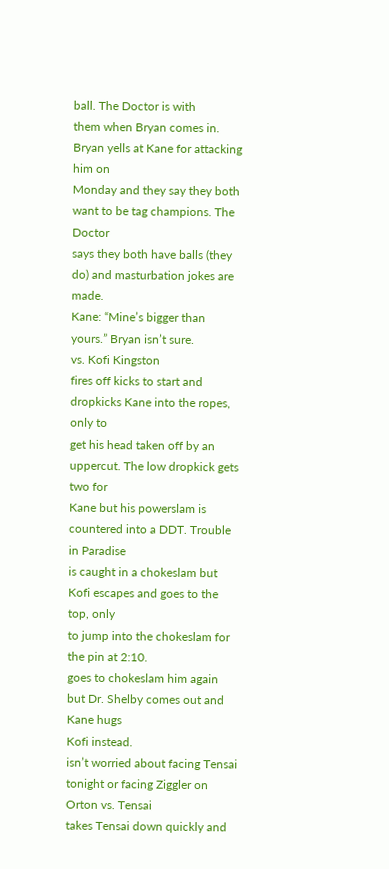ball. The Doctor is with
them when Bryan comes in. Bryan yells at Kane for attacking him on
Monday and they say they both want to be tag champions. The Doctor
says they both have balls (they do) and masturbation jokes are made.
Kane: “Mine’s bigger than yours.” Bryan isn’t sure.
vs. Kofi Kingston
fires off kicks to start and dropkicks Kane into the ropes, only to
get his head taken off by an uppercut. The low dropkick gets two for
Kane but his powerslam is countered into a DDT. Trouble in Paradise
is caught in a chokeslam but Kofi escapes and goes to the top, only
to jump into the chokeslam for the pin at 2:10.
goes to chokeslam him again but Dr. Shelby comes out and Kane hugs
Kofi instead.
isn’t worried about facing Tensai tonight or facing Ziggler on
Orton vs. Tensai
takes Tensai down quickly and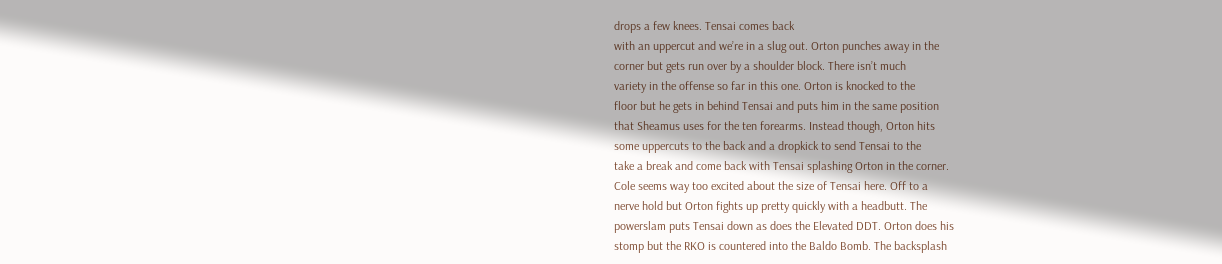drops a few knees. Tensai comes back
with an uppercut and we’re in a slug out. Orton punches away in the
corner but gets run over by a shoulder block. There isn’t much
variety in the offense so far in this one. Orton is knocked to the
floor but he gets in behind Tensai and puts him in the same position
that Sheamus uses for the ten forearms. Instead though, Orton hits
some uppercuts to the back and a dropkick to send Tensai to the
take a break and come back with Tensai splashing Orton in the corner.
Cole seems way too excited about the size of Tensai here. Off to a
nerve hold but Orton fights up pretty quickly with a headbutt. The
powerslam puts Tensai down as does the Elevated DDT. Orton does his
stomp but the RKO is countered into the Baldo Bomb. The backsplash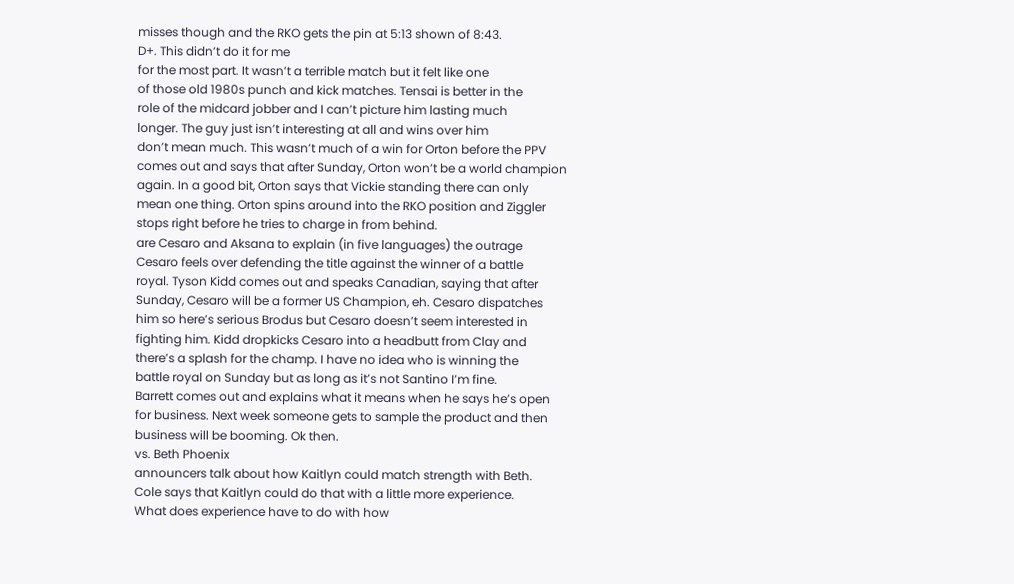misses though and the RKO gets the pin at 5:13 shown of 8:43.
D+. This didn’t do it for me
for the most part. It wasn’t a terrible match but it felt like one
of those old 1980s punch and kick matches. Tensai is better in the
role of the midcard jobber and I can’t picture him lasting much
longer. The guy just isn’t interesting at all and wins over him
don’t mean much. This wasn’t much of a win for Orton before the PPV
comes out and says that after Sunday, Orton won’t be a world champion
again. In a good bit, Orton says that Vickie standing there can only
mean one thing. Orton spins around into the RKO position and Ziggler
stops right before he tries to charge in from behind.
are Cesaro and Aksana to explain (in five languages) the outrage
Cesaro feels over defending the title against the winner of a battle
royal. Tyson Kidd comes out and speaks Canadian, saying that after
Sunday, Cesaro will be a former US Champion, eh. Cesaro dispatches
him so here’s serious Brodus but Cesaro doesn’t seem interested in
fighting him. Kidd dropkicks Cesaro into a headbutt from Clay and
there’s a splash for the champ. I have no idea who is winning the
battle royal on Sunday but as long as it’s not Santino I’m fine.
Barrett comes out and explains what it means when he says he’s open
for business. Next week someone gets to sample the product and then
business will be booming. Ok then.
vs. Beth Phoenix
announcers talk about how Kaitlyn could match strength with Beth.
Cole says that Kaitlyn could do that with a little more experience.
What does experience have to do with how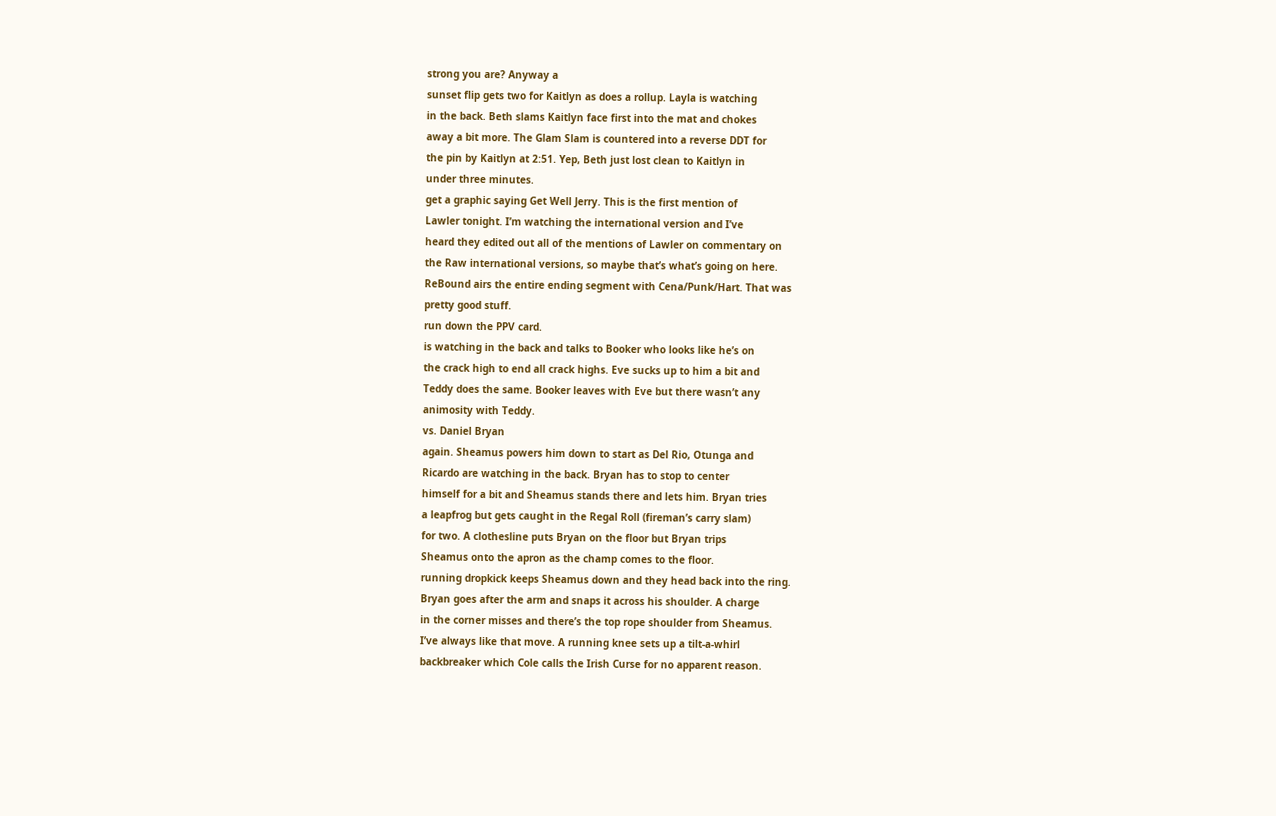strong you are? Anyway a
sunset flip gets two for Kaitlyn as does a rollup. Layla is watching
in the back. Beth slams Kaitlyn face first into the mat and chokes
away a bit more. The Glam Slam is countered into a reverse DDT for
the pin by Kaitlyn at 2:51. Yep, Beth just lost clean to Kaitlyn in
under three minutes.
get a graphic saying Get Well Jerry. This is the first mention of
Lawler tonight. I’m watching the international version and I’ve
heard they edited out all of the mentions of Lawler on commentary on
the Raw international versions, so maybe that’s what’s going on here.
ReBound airs the entire ending segment with Cena/Punk/Hart. That was
pretty good stuff.
run down the PPV card.
is watching in the back and talks to Booker who looks like he’s on
the crack high to end all crack highs. Eve sucks up to him a bit and
Teddy does the same. Booker leaves with Eve but there wasn’t any
animosity with Teddy.
vs. Daniel Bryan
again. Sheamus powers him down to start as Del Rio, Otunga and
Ricardo are watching in the back. Bryan has to stop to center
himself for a bit and Sheamus stands there and lets him. Bryan tries
a leapfrog but gets caught in the Regal Roll (fireman’s carry slam)
for two. A clothesline puts Bryan on the floor but Bryan trips
Sheamus onto the apron as the champ comes to the floor.
running dropkick keeps Sheamus down and they head back into the ring.
Bryan goes after the arm and snaps it across his shoulder. A charge
in the corner misses and there’s the top rope shoulder from Sheamus.
I’ve always like that move. A running knee sets up a tilt-a-whirl
backbreaker which Cole calls the Irish Curse for no apparent reason.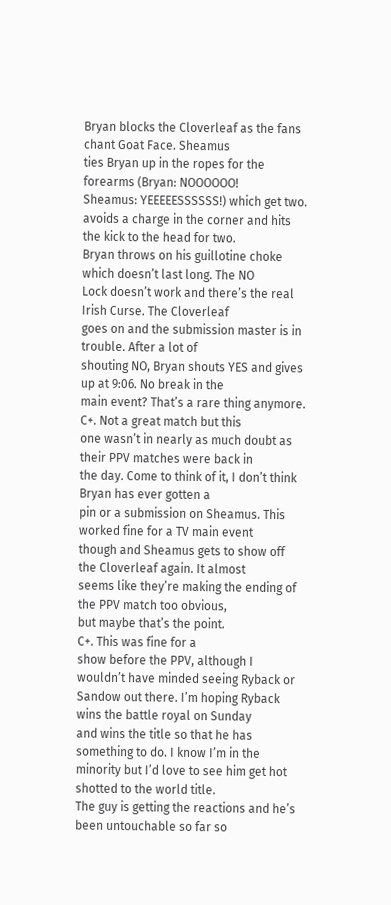Bryan blocks the Cloverleaf as the fans chant Goat Face. Sheamus
ties Bryan up in the ropes for the forearms (Bryan: NOOOOOO!
Sheamus: YEEEEESSSSSS!) which get two.
avoids a charge in the corner and hits the kick to the head for two.
Bryan throws on his guillotine choke which doesn’t last long. The NO
Lock doesn’t work and there’s the real Irish Curse. The Cloverleaf
goes on and the submission master is in trouble. After a lot of
shouting NO, Bryan shouts YES and gives up at 9:06. No break in the
main event? That’s a rare thing anymore.
C+. Not a great match but this
one wasn’t in nearly as much doubt as their PPV matches were back in
the day. Come to think of it, I don’t think Bryan has ever gotten a
pin or a submission on Sheamus. This worked fine for a TV main event
though and Sheamus gets to show off the Cloverleaf again. It almost
seems like they’re making the ending of the PPV match too obvious,
but maybe that’s the point.
C+. This was fine for a
show before the PPV, although I wouldn’t have minded seeing Ryback or
Sandow out there. I’m hoping Ryback wins the battle royal on Sunday
and wins the title so that he has something to do. I know I’m in the
minority but I’d love to see him get hot shotted to the world title.
The guy is getting the reactions and he’s been untouchable so far so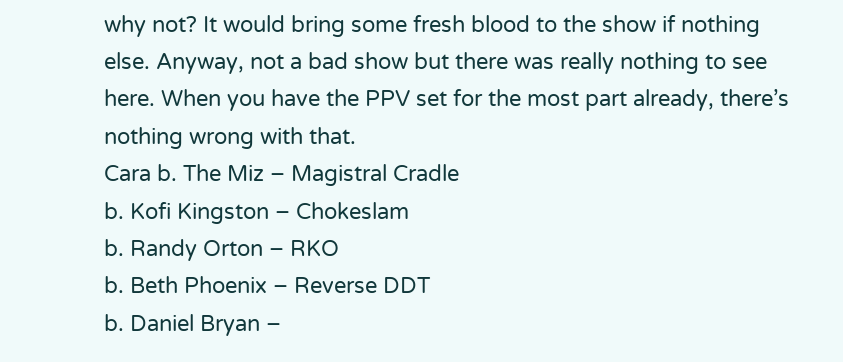why not? It would bring some fresh blood to the show if nothing
else. Anyway, not a bad show but there was really nothing to see
here. When you have the PPV set for the most part already, there’s
nothing wrong with that.
Cara b. The Miz – Magistral Cradle
b. Kofi Kingston – Chokeslam
b. Randy Orton – RKO
b. Beth Phoenix – Reverse DDT
b. Daniel Bryan –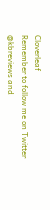Cloverleaf
Remember to follow me on Twitter @kbreviews and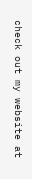check out my website at